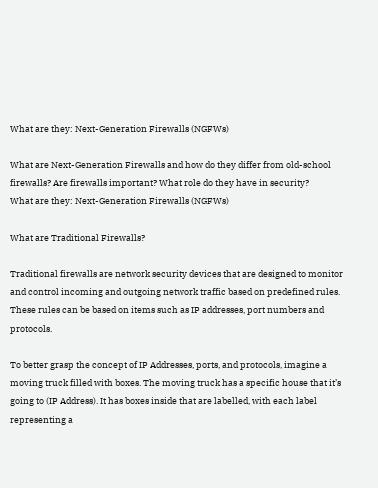What are they: Next-Generation Firewalls (NGFWs)

What are Next-Generation Firewalls and how do they differ from old-school firewalls? Are firewalls important? What role do they have in security?
What are they: Next-Generation Firewalls (NGFWs)

What are Traditional Firewalls?

Traditional firewalls are network security devices that are designed to monitor and control incoming and outgoing network traffic based on predefined rules. These rules can be based on items such as IP addresses, port numbers and protocols.

To better grasp the concept of IP Addresses, ports, and protocols, imagine a moving truck filled with boxes. The moving truck has a specific house that it’s going to (IP Address). It has boxes inside that are labelled, with each label representing a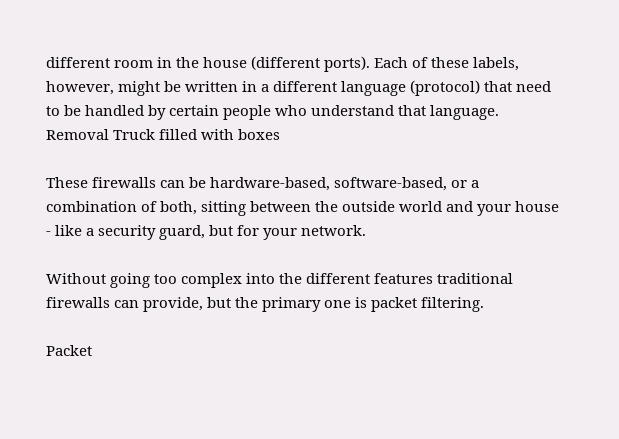different room in the house (different ports). Each of these labels, however, might be written in a different language (protocol) that need to be handled by certain people who understand that language.
Removal Truck filled with boxes

These firewalls can be hardware-based, software-based, or a combination of both, sitting between the outside world and your house - like a security guard, but for your network.

Without going too complex into the different features traditional firewalls can provide, but the primary one is packet filtering.

Packet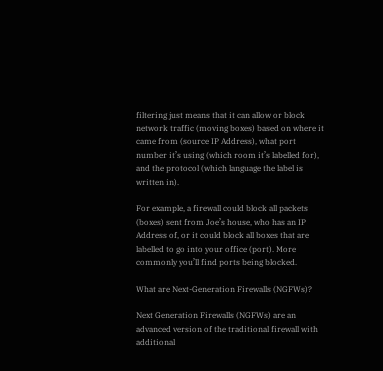filtering just means that it can allow or block network traffic (moving boxes) based on where it came from (source IP Address), what port number it’s using (which room it’s labelled for), and the protocol (which language the label is written in).

For example, a firewall could block all packets (boxes) sent from Joe’s house, who has an IP Address of, or it could block all boxes that are labelled to go into your office (port). More commonly you’ll find ports being blocked.

What are Next-Generation Firewalls (NGFWs)?

Next Generation Firewalls (NGFWs) are an advanced version of the traditional firewall with additional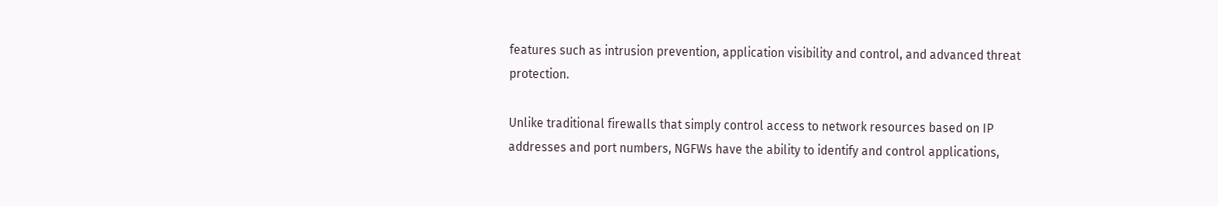features such as intrusion prevention, application visibility and control, and advanced threat protection.

Unlike traditional firewalls that simply control access to network resources based on IP addresses and port numbers, NGFWs have the ability to identify and control applications,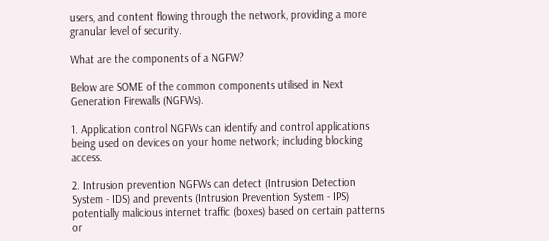users, and content flowing through the network, providing a more granular level of security.

What are the components of a NGFW?

Below are SOME of the common components utilised in Next Generation Firewalls (NGFWs).

1. Application control NGFWs can identify and control applications being used on devices on your home network; including blocking access.

2. Intrusion prevention NGFWs can detect (Intrusion Detection System - IDS) and prevents (Intrusion Prevention System - IPS) potentially malicious internet traffic (boxes) based on certain patterns or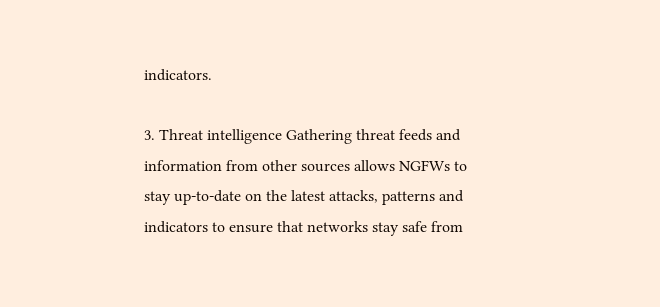indicators.

3. Threat intelligence Gathering threat feeds and information from other sources allows NGFWs to stay up-to-date on the latest attacks, patterns and indicators to ensure that networks stay safe from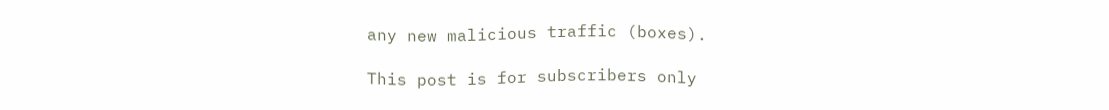any new malicious traffic (boxes).

This post is for subscribers only